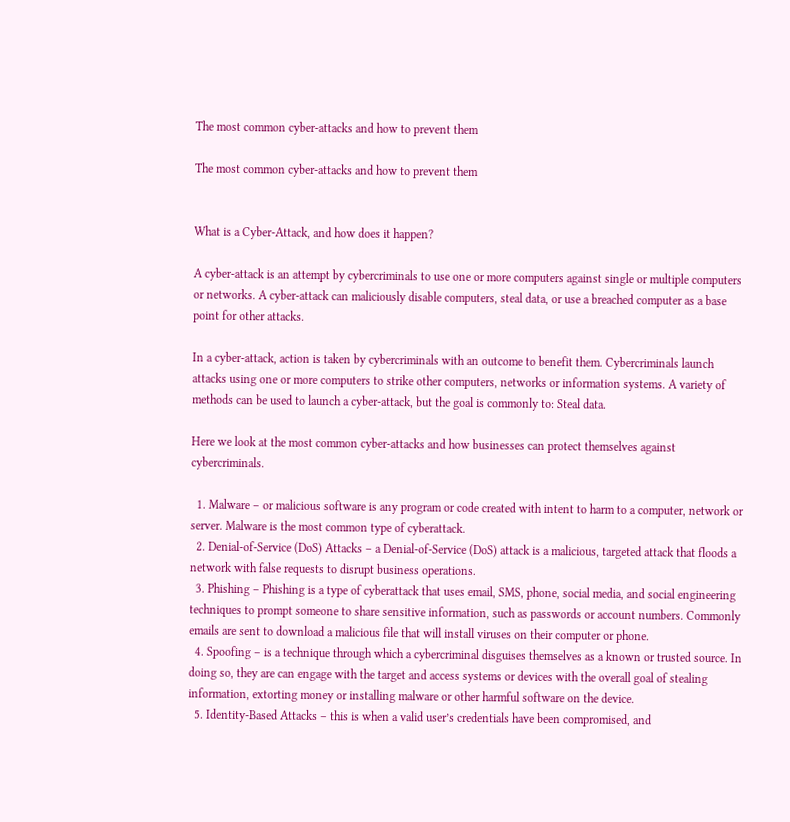The most common cyber-attacks and how to prevent them

The most common cyber-attacks and how to prevent them


What is a Cyber-Attack, and how does it happen?

A cyber-attack is an attempt by cybercriminals to use one or more computers against single or multiple computers or networks. A cyber-attack can maliciously disable computers, steal data, or use a breached computer as a base point for other attacks.

In a cyber-attack, action is taken by cybercriminals with an outcome to benefit them. Cybercriminals launch attacks using one or more computers to strike other computers, networks or information systems. A variety of methods can be used to launch a cyber-attack, but the goal is commonly to: Steal data.

Here we look at the most common cyber-attacks and how businesses can protect themselves against cybercriminals.

  1. Malware – or malicious software is any program or code created with intent to harm to a computer, network or server. Malware is the most common type of cyberattack.
  2. Denial-of-Service (DoS) Attacks – a Denial-of-Service (DoS) attack is a malicious, targeted attack that floods a network with false requests to disrupt business operations.
  3. Phishing – Phishing is a type of cyberattack that uses email, SMS, phone, social media, and social engineering techniques to prompt someone to share sensitive information, such as passwords or account numbers. Commonly emails are sent to download a malicious file that will install viruses on their computer or phone.
  4. Spoofing – is a technique through which a cybercriminal disguises themselves as a known or trusted source. In doing so, they are can engage with the target and access systems or devices with the overall goal of stealing information, extorting money or installing malware or other harmful software on the device.
  5. Identity-Based Attacks – this is when a valid user’s credentials have been compromised, and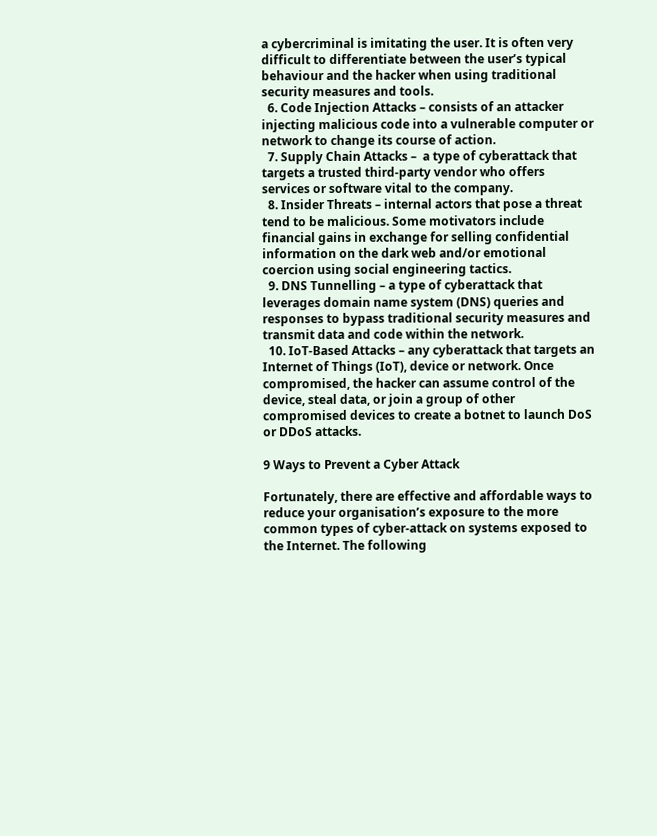a cybercriminal is imitating the user. It is often very difficult to differentiate between the user’s typical behaviour and the hacker when using traditional security measures and tools.
  6. Code Injection Attacks – consists of an attacker injecting malicious code into a vulnerable computer or network to change its course of action.
  7. Supply Chain Attacks –  a type of cyberattack that targets a trusted third-party vendor who offers services or software vital to the company.
  8. Insider Threats – internal actors that pose a threat tend to be malicious. Some motivators include financial gains in exchange for selling confidential information on the dark web and/or emotional coercion using social engineering tactics.
  9. DNS Tunnelling – a type of cyberattack that leverages domain name system (DNS) queries and responses to bypass traditional security measures and transmit data and code within the network.
  10. IoT-Based Attacks – any cyberattack that targets an Internet of Things (IoT), device or network. Once compromised, the hacker can assume control of the device, steal data, or join a group of other compromised devices to create a botnet to launch DoS or DDoS attacks.

9 Ways to Prevent a Cyber Attack

Fortunately, there are effective and affordable ways to reduce your organisation’s exposure to the more common types of cyber-attack on systems exposed to the Internet. The following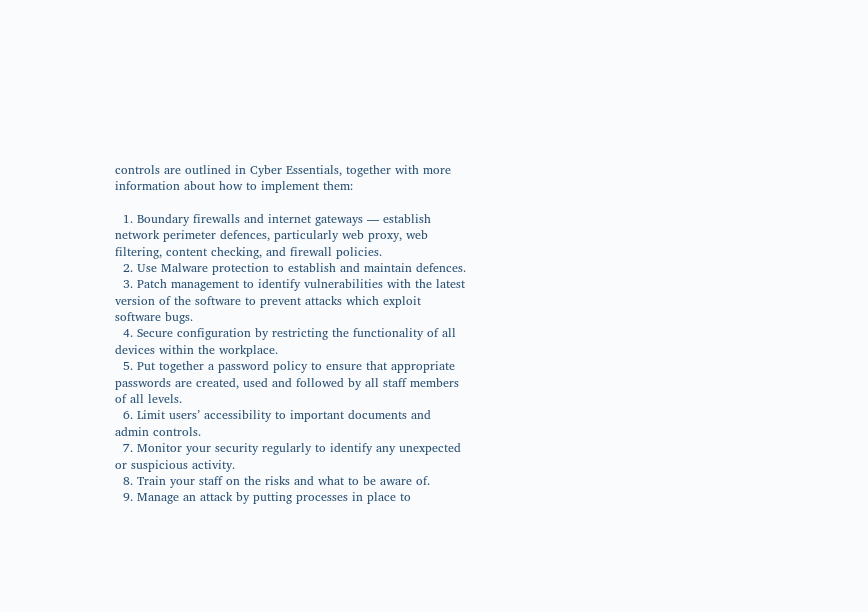controls are outlined in Cyber Essentials, together with more information about how to implement them:

  1. Boundary firewalls and internet gateways — establish network perimeter defences, particularly web proxy, web filtering, content checking, and firewall policies.
  2. Use Malware protection to establish and maintain defences.
  3. Patch management to identify vulnerabilities with the latest version of the software to prevent attacks which exploit software bugs.
  4. Secure configuration by restricting the functionality of all devices within the workplace.
  5. Put together a password policy to ensure that appropriate passwords are created, used and followed by all staff members of all levels.
  6. Limit users’ accessibility to important documents and admin controls.
  7. Monitor your security regularly to identify any unexpected or suspicious activity.
  8. Train your staff on the risks and what to be aware of.
  9. Manage an attack by putting processes in place to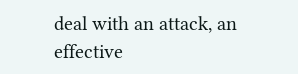deal with an attack, an effective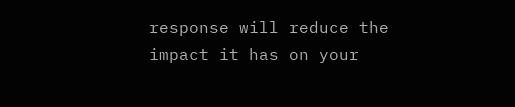response will reduce the impact it has on your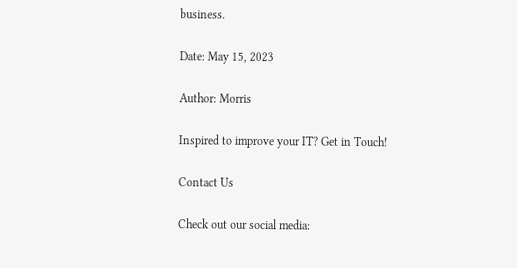business.

Date: May 15, 2023

Author: Morris

Inspired to improve your IT? Get in Touch!

Contact Us

Check out our social media: